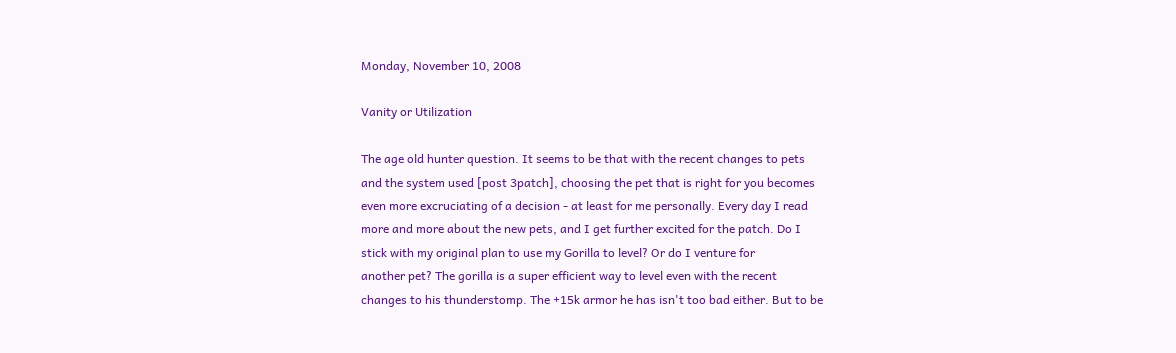Monday, November 10, 2008

Vanity or Utilization

The age old hunter question. It seems to be that with the recent changes to pets
and the system used [post 3patch], choosing the pet that is right for you becomes
even more excruciating of a decision - at least for me personally. Every day I read
more and more about the new pets, and I get further excited for the patch. Do I
stick with my original plan to use my Gorilla to level? Or do I venture for
another pet? The gorilla is a super efficient way to level even with the recent
changes to his thunderstomp. The +15k armor he has isn't too bad either. But to be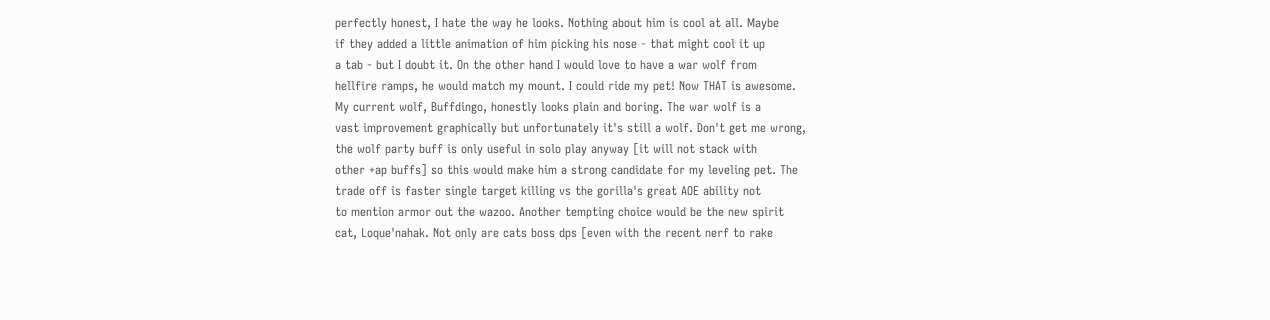perfectly honest, I hate the way he looks. Nothing about him is cool at all. Maybe
if they added a little animation of him picking his nose - that might cool it up
a tab - but I doubt it. On the other hand I would love to have a war wolf from
hellfire ramps, he would match my mount. I could ride my pet! Now THAT is awesome.
My current wolf, Buffdingo, honestly looks plain and boring. The war wolf is a
vast improvement graphically but unfortunately it's still a wolf. Don't get me wrong,
the wolf party buff is only useful in solo play anyway [it will not stack with
other +ap buffs] so this would make him a strong candidate for my leveling pet. The
trade off is faster single target killing vs the gorilla's great AOE ability not
to mention armor out the wazoo. Another tempting choice would be the new spirit
cat, Loque'nahak. Not only are cats boss dps [even with the recent nerf to rake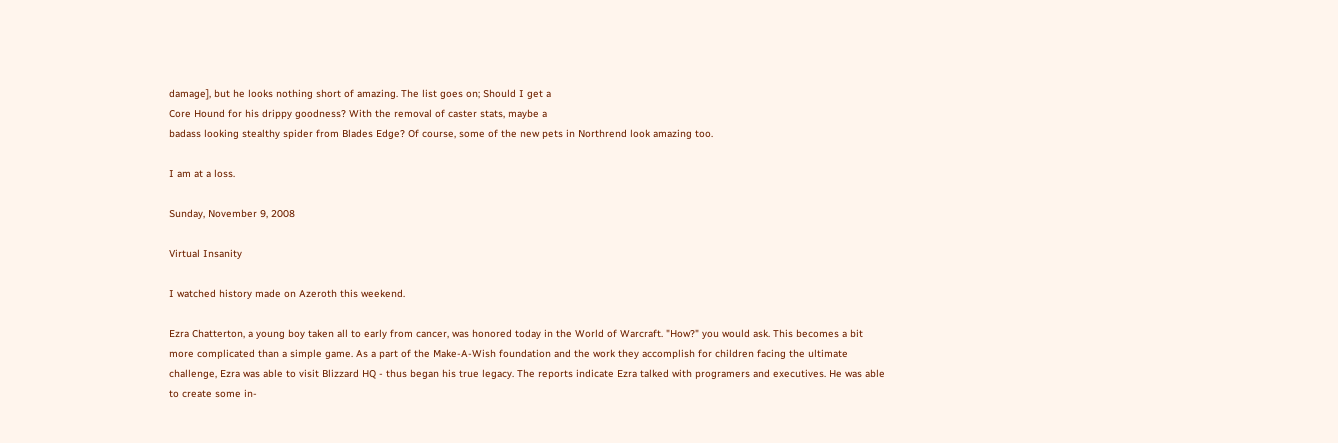damage], but he looks nothing short of amazing. The list goes on; Should I get a
Core Hound for his drippy goodness? With the removal of caster stats, maybe a
badass looking stealthy spider from Blades Edge? Of course, some of the new pets in Northrend look amazing too.

I am at a loss.

Sunday, November 9, 2008

Virtual Insanity

I watched history made on Azeroth this weekend.

Ezra Chatterton, a young boy taken all to early from cancer, was honored today in the World of Warcraft. "How?" you would ask. This becomes a bit more complicated than a simple game. As a part of the Make-A-Wish foundation and the work they accomplish for children facing the ultimate challenge, Ezra was able to visit Blizzard HQ - thus began his true legacy. The reports indicate Ezra talked with programers and executives. He was able to create some in-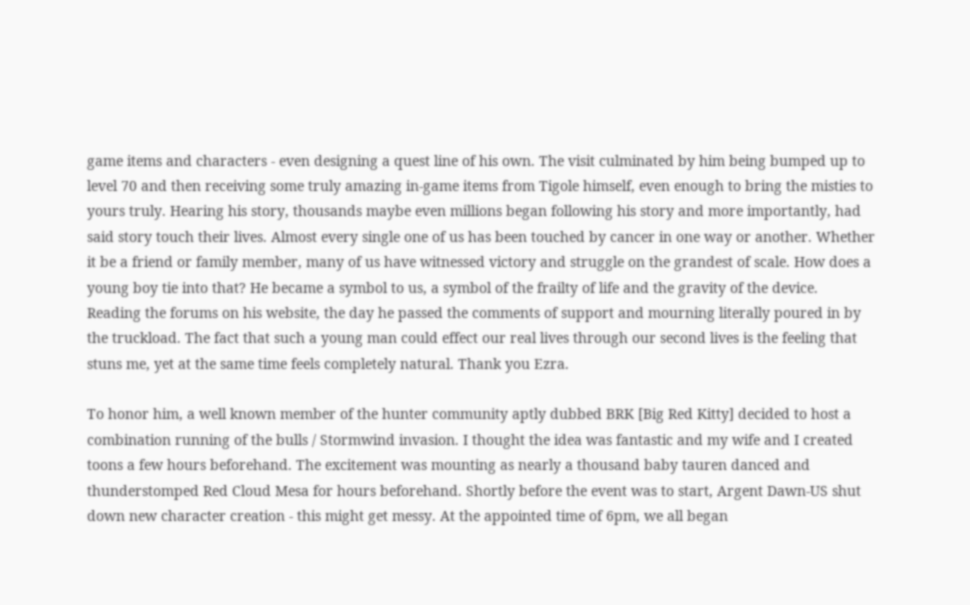game items and characters - even designing a quest line of his own. The visit culminated by him being bumped up to level 70 and then receiving some truly amazing in-game items from Tigole himself, even enough to bring the misties to yours truly. Hearing his story, thousands maybe even millions began following his story and more importantly, had said story touch their lives. Almost every single one of us has been touched by cancer in one way or another. Whether it be a friend or family member, many of us have witnessed victory and struggle on the grandest of scale. How does a young boy tie into that? He became a symbol to us, a symbol of the frailty of life and the gravity of the device. Reading the forums on his website, the day he passed the comments of support and mourning literally poured in by the truckload. The fact that such a young man could effect our real lives through our second lives is the feeling that stuns me, yet at the same time feels completely natural. Thank you Ezra.

To honor him, a well known member of the hunter community aptly dubbed BRK [Big Red Kitty] decided to host a combination running of the bulls / Stormwind invasion. I thought the idea was fantastic and my wife and I created toons a few hours beforehand. The excitement was mounting as nearly a thousand baby tauren danced and thunderstomped Red Cloud Mesa for hours beforehand. Shortly before the event was to start, Argent Dawn-US shut down new character creation - this might get messy. At the appointed time of 6pm, we all began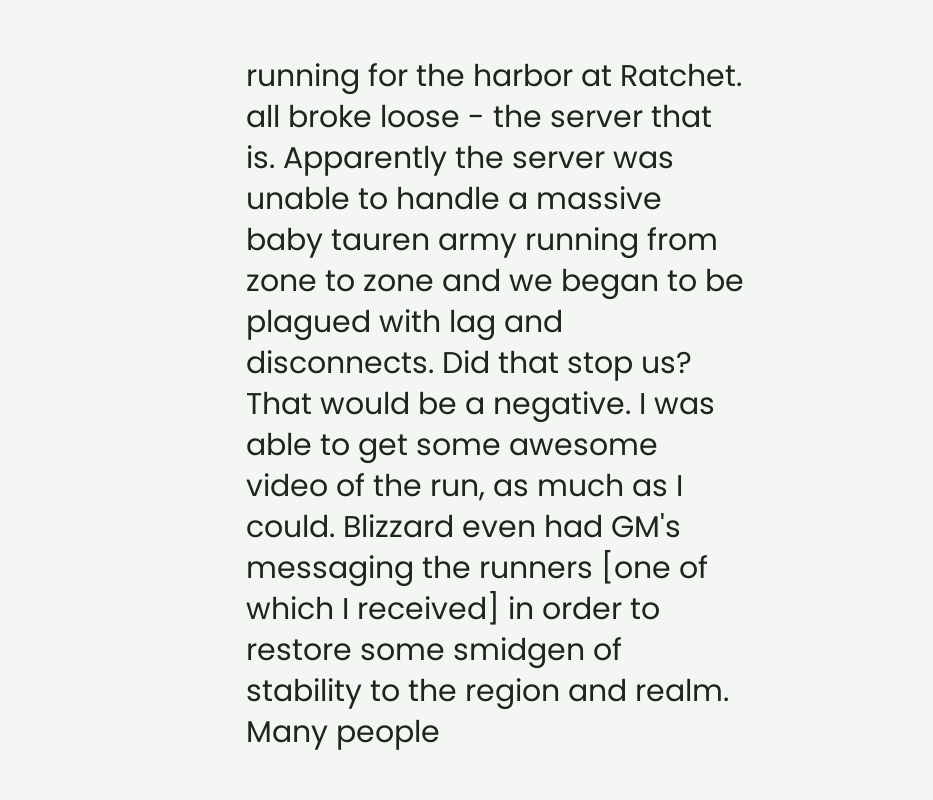running for the harbor at Ratchet. all broke loose - the server that is. Apparently the server was unable to handle a massive baby tauren army running from zone to zone and we began to be plagued with lag and disconnects. Did that stop us? That would be a negative. I was able to get some awesome video of the run, as much as I could. Blizzard even had GM's messaging the runners [one of which I received] in order to restore some smidgen of stability to the region and realm. Many people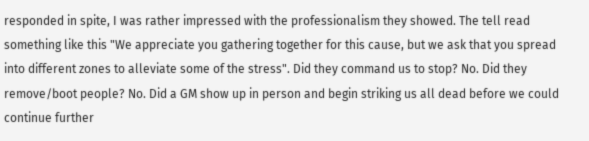responded in spite, I was rather impressed with the professionalism they showed. The tell read something like this "We appreciate you gathering together for this cause, but we ask that you spread into different zones to alleviate some of the stress". Did they command us to stop? No. Did they remove/boot people? No. Did a GM show up in person and begin striking us all dead before we could continue further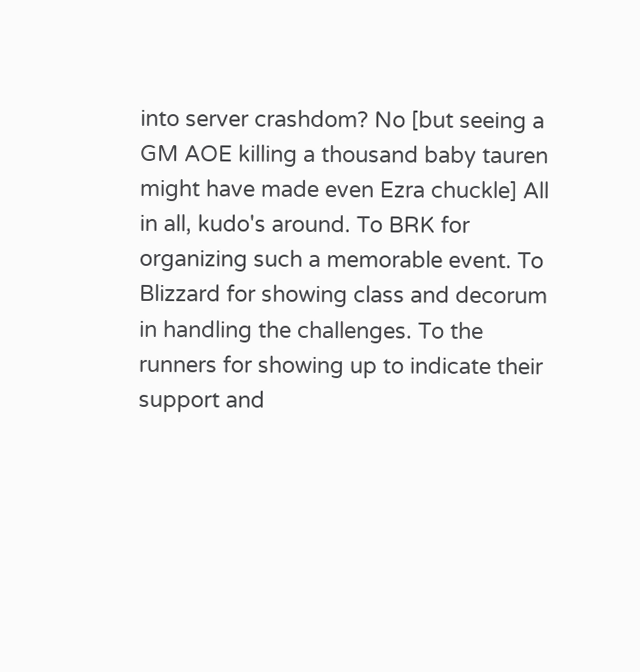into server crashdom? No [but seeing a GM AOE killing a thousand baby tauren might have made even Ezra chuckle] All in all, kudo's around. To BRK for organizing such a memorable event. To Blizzard for showing class and decorum in handling the challenges. To the runners for showing up to indicate their support and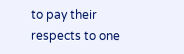to pay their respects to one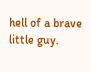hell of a brave little guy.